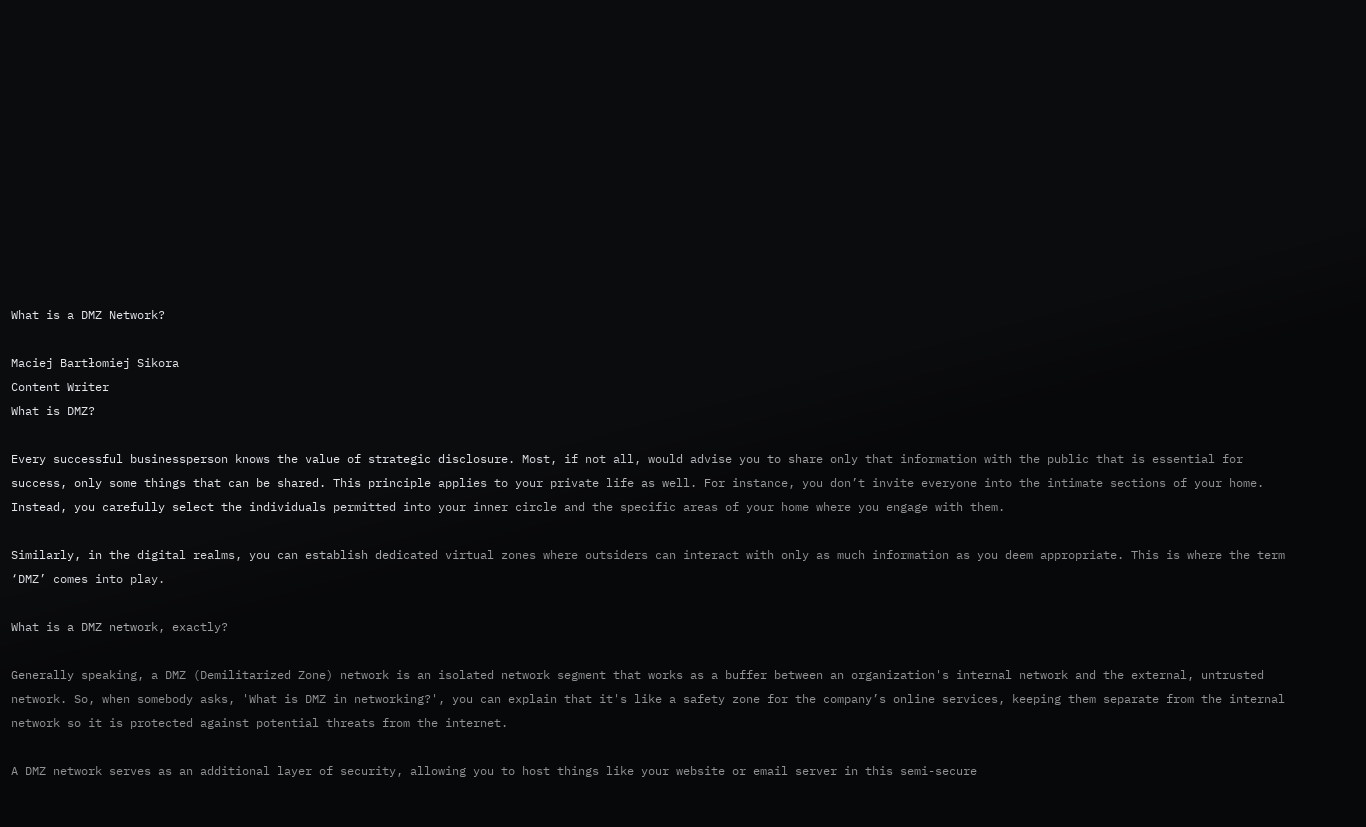What is a DMZ Network?

Maciej Bartłomiej Sikora
Content Writer
What is DMZ?

Every successful businessperson knows the value of strategic disclosure. Most, if not all, would advise you to share only that information with the public that is essential for success, only some things that can be shared. This principle applies to your private life as well. For instance, you don’t invite everyone into the intimate sections of your home. Instead, you carefully select the individuals permitted into your inner circle and the specific areas of your home where you engage with them.

Similarly, in the digital realms, you can establish dedicated virtual zones where outsiders can interact with only as much information as you deem appropriate. This is where the term ‘DMZ’ comes into play.

What is a DMZ network, exactly?

Generally speaking, a DMZ (Demilitarized Zone) network is an isolated network segment that works as a buffer between an organization's internal network and the external, untrusted network. So, when somebody asks, 'What is DMZ in networking?', you can explain that it's like a safety zone for the company’s online services, keeping them separate from the internal network so it is protected against potential threats from the internet.

A DMZ network serves as an additional layer of security, allowing you to host things like your website or email server in this semi-secure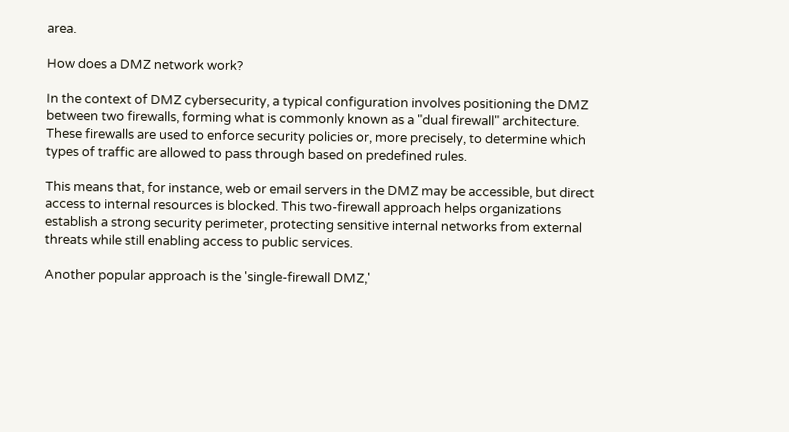area.

How does a DMZ network work?

In the context of DMZ cybersecurity, a typical configuration involves positioning the DMZ between two firewalls, forming what is commonly known as a "dual firewall" architecture. These firewalls are used to enforce security policies or, more precisely, to determine which types of traffic are allowed to pass through based on predefined rules.

This means that, for instance, web or email servers in the DMZ may be accessible, but direct access to internal resources is blocked. This two-firewall approach helps organizations establish a strong security perimeter, protecting sensitive internal networks from external threats while still enabling access to public services.

Another popular approach is the 'single-firewall DMZ,'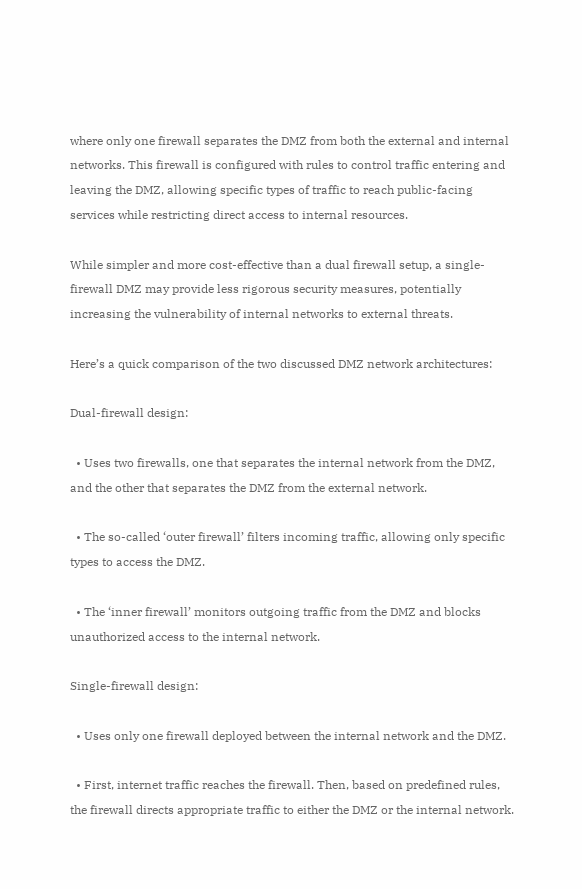where only one firewall separates the DMZ from both the external and internal networks. This firewall is configured with rules to control traffic entering and leaving the DMZ, allowing specific types of traffic to reach public-facing services while restricting direct access to internal resources.

While simpler and more cost-effective than a dual firewall setup, a single-firewall DMZ may provide less rigorous security measures, potentially increasing the vulnerability of internal networks to external threats.

Here’s a quick comparison of the two discussed DMZ network architectures:

Dual-firewall design:

  • Uses two firewalls, one that separates the internal network from the DMZ, and the other that separates the DMZ from the external network.

  • The so-called ‘outer firewall’ filters incoming traffic, allowing only specific types to access the DMZ.

  • The ‘inner firewall’ monitors outgoing traffic from the DMZ and blocks unauthorized access to the internal network.

Single-firewall design:

  • Uses only one firewall deployed between the internal network and the DMZ.

  • First, internet traffic reaches the firewall. Then, based on predefined rules, the firewall directs appropriate traffic to either the DMZ or the internal network.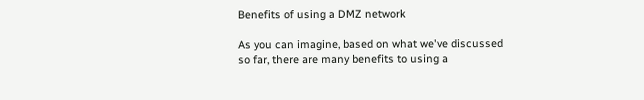Benefits of using a DMZ network

As you can imagine, based on what we've discussed so far, there are many benefits to using a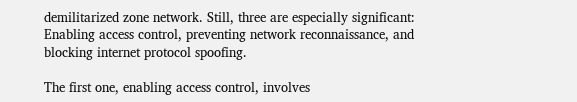demilitarized zone network. Still, three are especially significant: Enabling access control, preventing network reconnaissance, and blocking internet protocol spoofing.

The first one, enabling access control, involves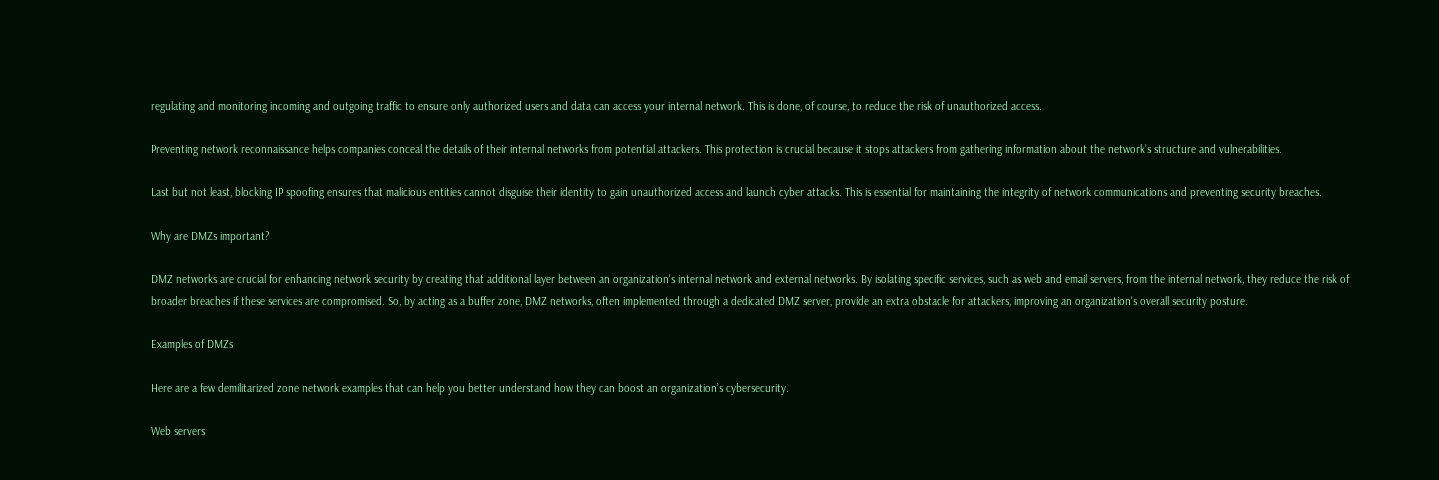regulating and monitoring incoming and outgoing traffic to ensure only authorized users and data can access your internal network. This is done, of course, to reduce the risk of unauthorized access.

Preventing network reconnaissance helps companies conceal the details of their internal networks from potential attackers. This protection is crucial because it stops attackers from gathering information about the network’s structure and vulnerabilities.

Last but not least, blocking IP spoofing ensures that malicious entities cannot disguise their identity to gain unauthorized access and launch cyber attacks. This is essential for maintaining the integrity of network communications and preventing security breaches.

Why are DMZs important?

DMZ networks are crucial for enhancing network security by creating that additional layer between an organization's internal network and external networks. By isolating specific services, such as web and email servers, from the internal network, they reduce the risk of broader breaches if these services are compromised. So, by acting as a buffer zone, DMZ networks, often implemented through a dedicated DMZ server, provide an extra obstacle for attackers, improving an organization's overall security posture.

Examples of DMZs

Here are a few demilitarized zone network examples that can help you better understand how they can boost an organization’s cybersecurity.

Web servers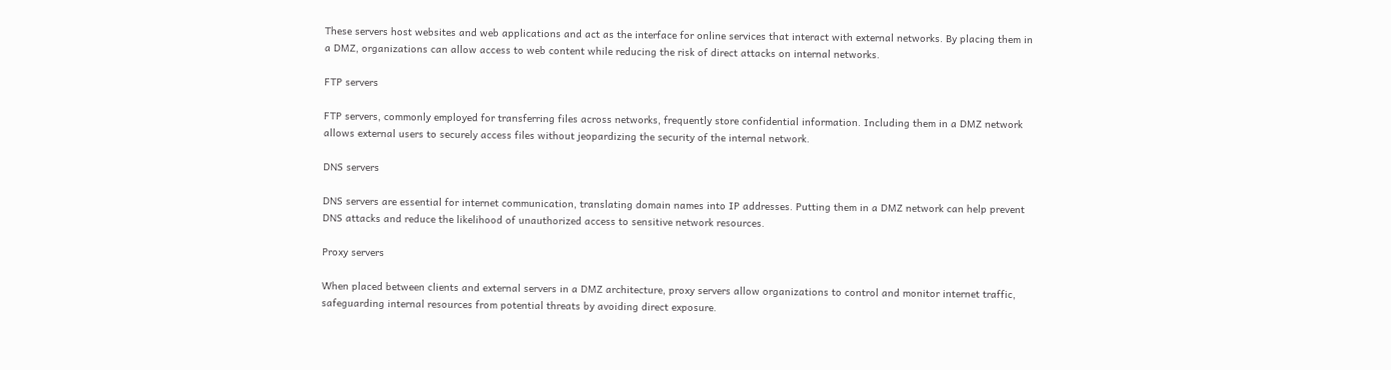These servers host websites and web applications and act as the interface for online services that interact with external networks. By placing them in a DMZ, organizations can allow access to web content while reducing the risk of direct attacks on internal networks.

FTP servers

FTP servers, commonly employed for transferring files across networks, frequently store confidential information. Including them in a DMZ network allows external users to securely access files without jeopardizing the security of the internal network.

DNS servers

DNS servers are essential for internet communication, translating domain names into IP addresses. Putting them in a DMZ network can help prevent DNS attacks and reduce the likelihood of unauthorized access to sensitive network resources.

Proxy servers

When placed between clients and external servers in a DMZ architecture, proxy servers allow organizations to control and monitor internet traffic, safeguarding internal resources from potential threats by avoiding direct exposure.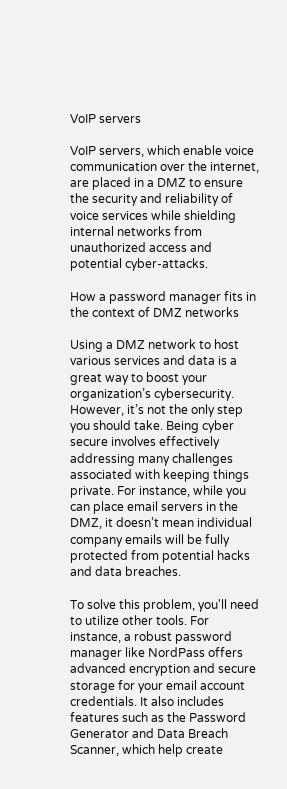VoIP servers

VoIP servers, which enable voice communication over the internet, are placed in a DMZ to ensure the security and reliability of voice services while shielding internal networks from unauthorized access and potential cyber-attacks.

How a password manager fits in the context of DMZ networks

Using a DMZ network to host various services and data is a great way to boost your organization’s cybersecurity. However, it’s not the only step you should take. Being cyber secure involves effectively addressing many challenges associated with keeping things private. For instance, while you can place email servers in the DMZ, it doesn’t mean individual company emails will be fully protected from potential hacks and data breaches.

To solve this problem, you'll need to utilize other tools. For instance, a robust password manager like NordPass offers advanced encryption and secure storage for your email account credentials. It also includes features such as the Password Generator and Data Breach Scanner, which help create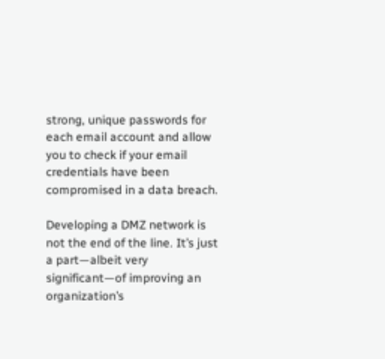strong, unique passwords for each email account and allow you to check if your email credentials have been compromised in a data breach.

Developing a DMZ network is not the end of the line. It’s just a part—albeit very significant—of improving an organization’s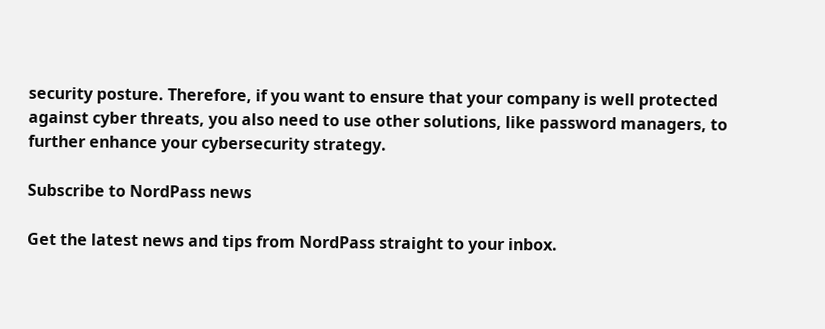security posture. Therefore, if you want to ensure that your company is well protected against cyber threats, you also need to use other solutions, like password managers, to further enhance your cybersecurity strategy.

Subscribe to NordPass news

Get the latest news and tips from NordPass straight to your inbox.